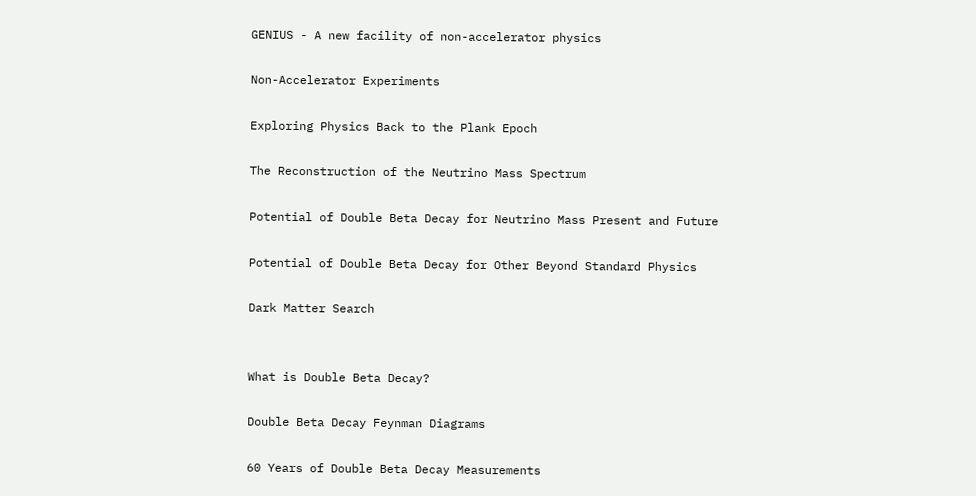GENIUS - A new facility of non-accelerator physics

Non-Accelerator Experiments

Exploring Physics Back to the Plank Epoch

The Reconstruction of the Neutrino Mass Spectrum

Potential of Double Beta Decay for Neutrino Mass Present and Future

Potential of Double Beta Decay for Other Beyond Standard Physics

Dark Matter Search


What is Double Beta Decay?

Double Beta Decay Feynman Diagrams

60 Years of Double Beta Decay Measurements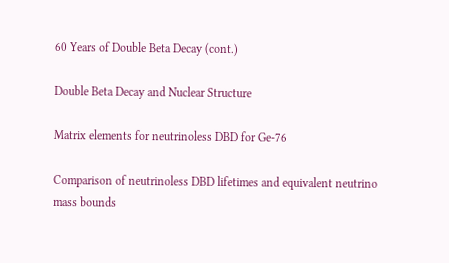60 Years of Double Beta Decay (cont.)

Double Beta Decay and Nuclear Structure

Matrix elements for neutrinoless DBD for Ge-76

Comparison of neutrinoless DBD lifetimes and equivalent neutrino mass bounds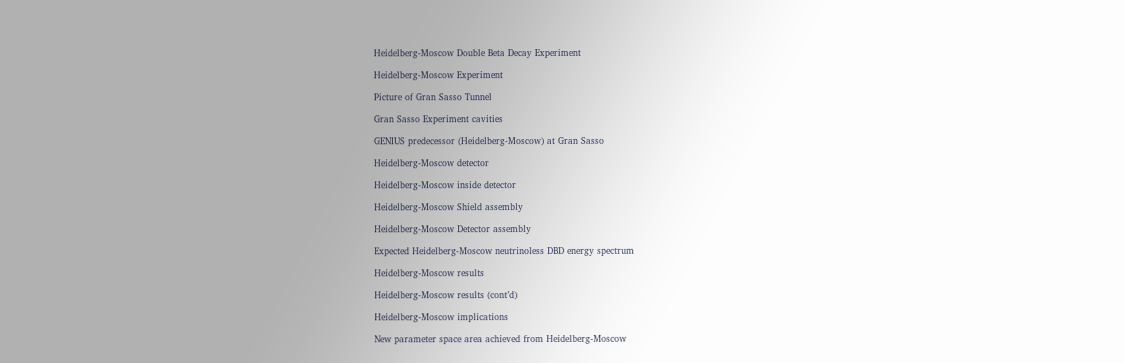Heidelberg-Moscow Double Beta Decay Experiment

Heidelberg-Moscow Experiment

Picture of Gran Sasso Tunnel

Gran Sasso Experiment cavities

GENIUS predecessor (Heidelberg-Moscow) at Gran Sasso

Heidelberg-Moscow detector

Heidelberg-Moscow inside detector

Heidelberg-Moscow Shield assembly

Heidelberg-Moscow Detector assembly

Expected Heidelberg-Moscow neutrinoless DBD energy spectrum

Heidelberg-Moscow results

Heidelberg-Moscow results (cont’d)

Heidelberg-Moscow implications

New parameter space area achieved from Heidelberg-Moscow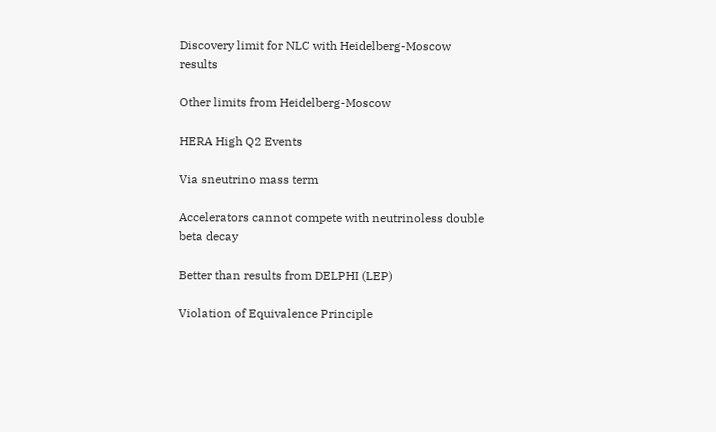Discovery limit for NLC with Heidelberg-Moscow results

Other limits from Heidelberg-Moscow

HERA High Q2 Events

Via sneutrino mass term

Accelerators cannot compete with neutrinoless double beta decay

Better than results from DELPHI (LEP)

Violation of Equivalence Principle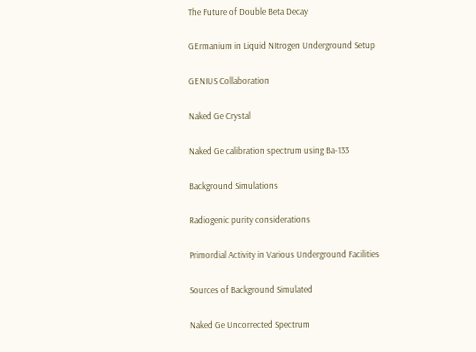The Future of Double Beta Decay

GErmanium in Liquid NItrogen Underground Setup

GENIUS Collaboration

Naked Ge Crystal

Naked Ge calibration spectrum using Ba-133

Background Simulations

Radiogenic purity considerations

Primordial Activity in Various Underground Facilities

Sources of Background Simulated

Naked Ge Uncorrected Spectrum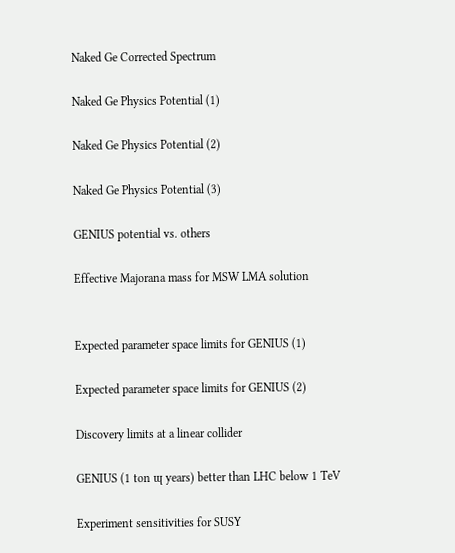Naked Ge Corrected Spectrum

Naked Ge Physics Potential (1)

Naked Ge Physics Potential (2)

Naked Ge Physics Potential (3)

GENIUS potential vs. others

Effective Majorana mass for MSW LMA solution


Expected parameter space limits for GENIUS (1)

Expected parameter space limits for GENIUS (2)

Discovery limits at a linear collider

GENIUS (1 ton ɰ years) better than LHC below 1 TeV

Experiment sensitivities for SUSY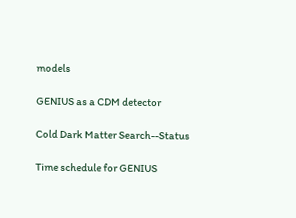models

GENIUS as a CDM detector

Cold Dark Matter Search--Status

Time schedule for GENIUS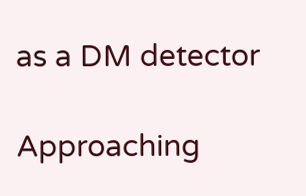as a DM detector

Approaching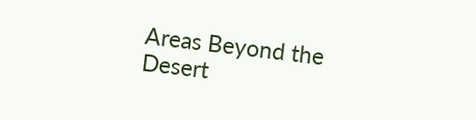Areas Beyond the Desert